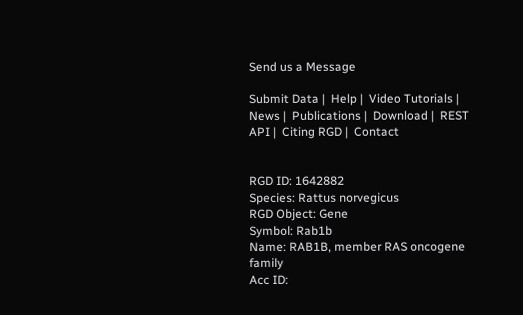Send us a Message

Submit Data |  Help |  Video Tutorials |  News |  Publications |  Download |  REST API |  Citing RGD |  Contact


RGD ID: 1642882
Species: Rattus norvegicus
RGD Object: Gene
Symbol: Rab1b
Name: RAB1B, member RAS oncogene family
Acc ID: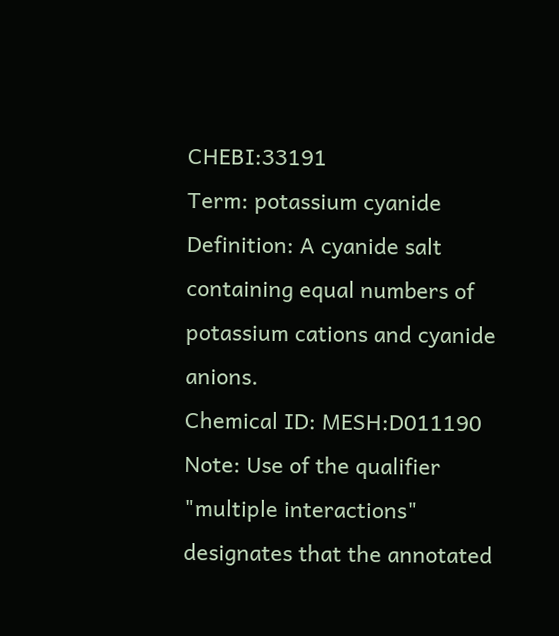CHEBI:33191
Term: potassium cyanide
Definition: A cyanide salt containing equal numbers of potassium cations and cyanide anions.
Chemical ID: MESH:D011190
Note: Use of the qualifier "multiple interactions" designates that the annotated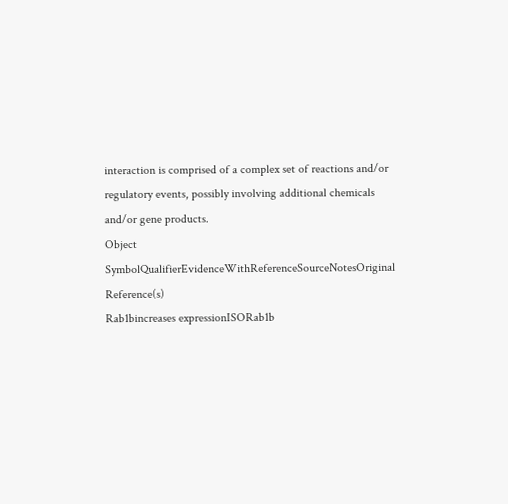interaction is comprised of a complex set of reactions and/or regulatory events, possibly involving additional chemicals and/or gene products.
Object SymbolQualifierEvidenceWithReferenceSourceNotesOriginal Reference(s)
Rab1bincreases expressionISORab1b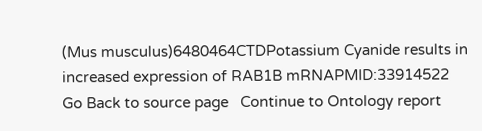(Mus musculus)6480464CTDPotassium Cyanide results in increased expression of RAB1B mRNAPMID:33914522
Go Back to source page   Continue to Ontology report